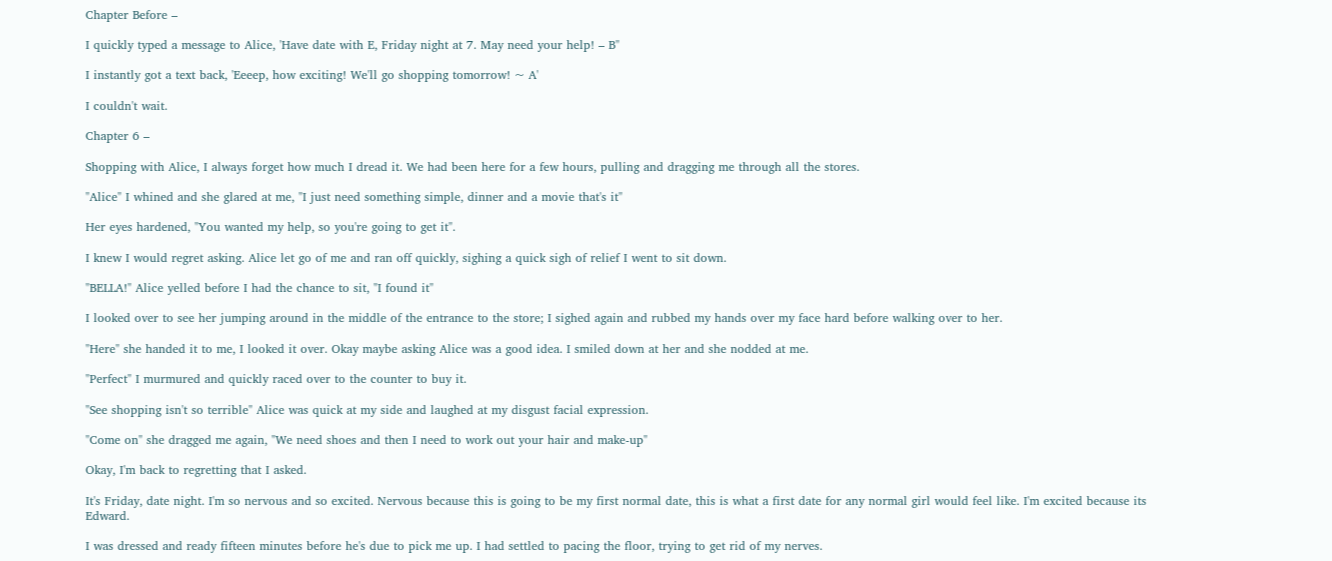Chapter Before –

I quickly typed a message to Alice, 'Have date with E, Friday night at 7. May need your help! – B"

I instantly got a text back, 'Eeeep, how exciting! We'll go shopping tomorrow! ~ A'

I couldn't wait.

Chapter 6 –

Shopping with Alice, I always forget how much I dread it. We had been here for a few hours, pulling and dragging me through all the stores.

"Alice" I whined and she glared at me, "I just need something simple, dinner and a movie that's it"

Her eyes hardened, "You wanted my help, so you're going to get it".

I knew I would regret asking. Alice let go of me and ran off quickly, sighing a quick sigh of relief I went to sit down.

"BELLA!" Alice yelled before I had the chance to sit, "I found it"

I looked over to see her jumping around in the middle of the entrance to the store; I sighed again and rubbed my hands over my face hard before walking over to her.

"Here" she handed it to me, I looked it over. Okay maybe asking Alice was a good idea. I smiled down at her and she nodded at me.

"Perfect" I murmured and quickly raced over to the counter to buy it.

"See shopping isn't so terrible" Alice was quick at my side and laughed at my disgust facial expression.

"Come on" she dragged me again, "We need shoes and then I need to work out your hair and make-up"

Okay, I'm back to regretting that I asked.

It's Friday, date night. I'm so nervous and so excited. Nervous because this is going to be my first normal date, this is what a first date for any normal girl would feel like. I'm excited because its Edward.

I was dressed and ready fifteen minutes before he's due to pick me up. I had settled to pacing the floor, trying to get rid of my nerves.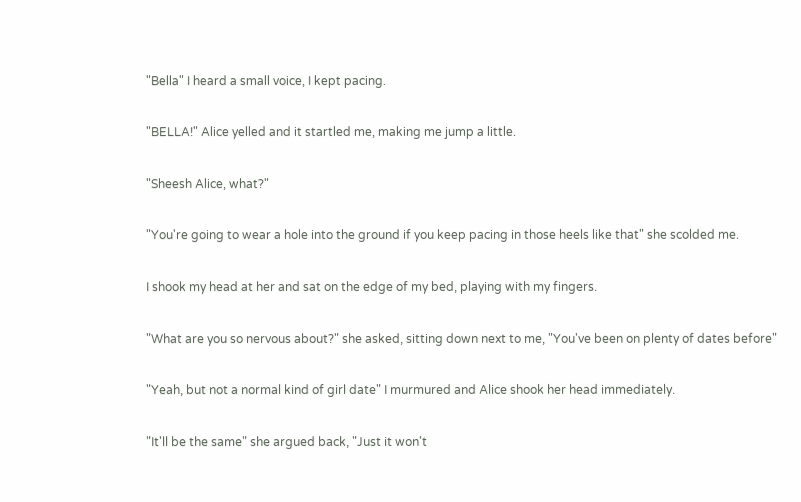"Bella" I heard a small voice, I kept pacing.

"BELLA!" Alice yelled and it startled me, making me jump a little.

"Sheesh Alice, what?"

"You're going to wear a hole into the ground if you keep pacing in those heels like that" she scolded me.

I shook my head at her and sat on the edge of my bed, playing with my fingers.

"What are you so nervous about?" she asked, sitting down next to me, "You've been on plenty of dates before"

"Yeah, but not a normal kind of girl date" I murmured and Alice shook her head immediately.

"It'll be the same" she argued back, "Just it won't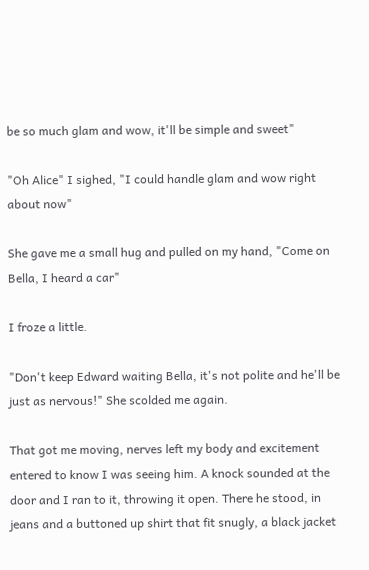be so much glam and wow, it'll be simple and sweet"

"Oh Alice" I sighed, "I could handle glam and wow right about now"

She gave me a small hug and pulled on my hand, "Come on Bella, I heard a car"

I froze a little.

"Don't keep Edward waiting Bella, it's not polite and he'll be just as nervous!" She scolded me again.

That got me moving, nerves left my body and excitement entered to know I was seeing him. A knock sounded at the door and I ran to it, throwing it open. There he stood, in jeans and a buttoned up shirt that fit snugly, a black jacket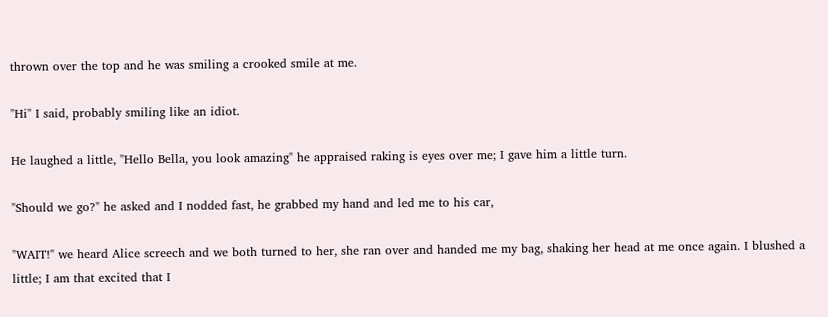thrown over the top and he was smiling a crooked smile at me.

"Hi" I said, probably smiling like an idiot.

He laughed a little, "Hello Bella, you look amazing" he appraised raking is eyes over me; I gave him a little turn.

"Should we go?" he asked and I nodded fast, he grabbed my hand and led me to his car,

"WAIT!" we heard Alice screech and we both turned to her, she ran over and handed me my bag, shaking her head at me once again. I blushed a little; I am that excited that I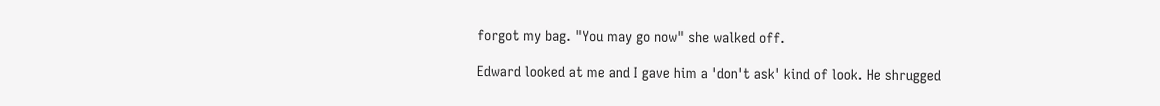forgot my bag. "You may go now" she walked off.

Edward looked at me and I gave him a 'don't ask' kind of look. He shrugged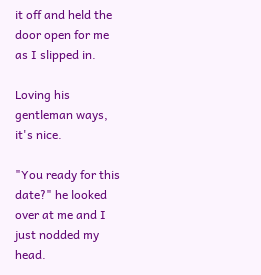it off and held the door open for me as I slipped in.

Loving his gentleman ways, it's nice.

"You ready for this date?" he looked over at me and I just nodded my head.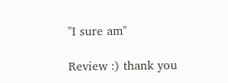"I sure am"

Review :) thank you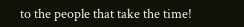to the people that take the time!